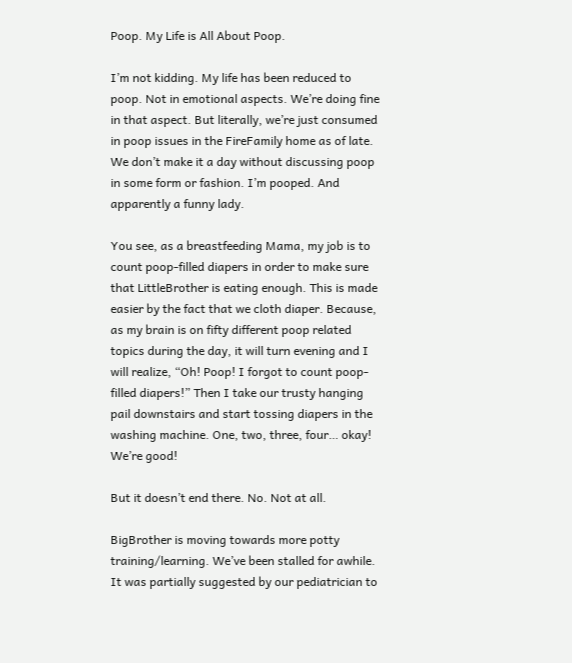Poop. My Life is All About Poop.

I’m not kidding. My life has been reduced to poop. Not in emotional aspects. We’re doing fine in that aspect. But literally, we’re just consumed in poop issues in the FireFamily home as of late. We don’t make it a day without discussing poop in some form or fashion. I’m pooped. And apparently a funny lady.

You see, as a breastfeeding Mama, my job is to count poop-filled diapers in order to make sure that LittleBrother is eating enough. This is made easier by the fact that we cloth diaper. Because, as my brain is on fifty different poop related topics during the day, it will turn evening and I will realize, “Oh! Poop! I forgot to count poop-filled diapers!” Then I take our trusty hanging pail downstairs and start tossing diapers in the washing machine. One, two, three, four… okay! We’re good!

But it doesn’t end there. No. Not at all.

BigBrother is moving towards more potty training/learning. We’ve been stalled for awhile. It was partially suggested by our pediatrician to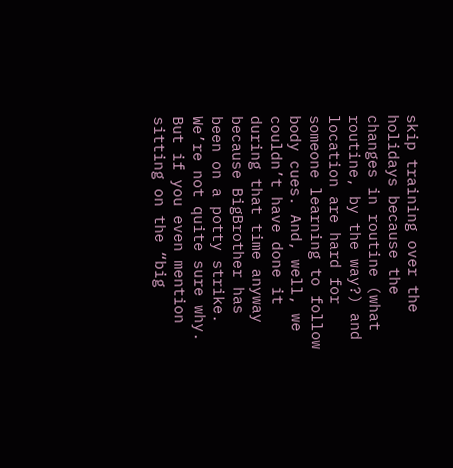skip training over the holidays because the changes in routine (what routine, by the way?) and location are hard for someone learning to follow body cues. And, well, we couldn’t have done it during that time anyway because BigBrother has been on a potty strike. We’re not quite sure why. But if you even mention sitting on the “big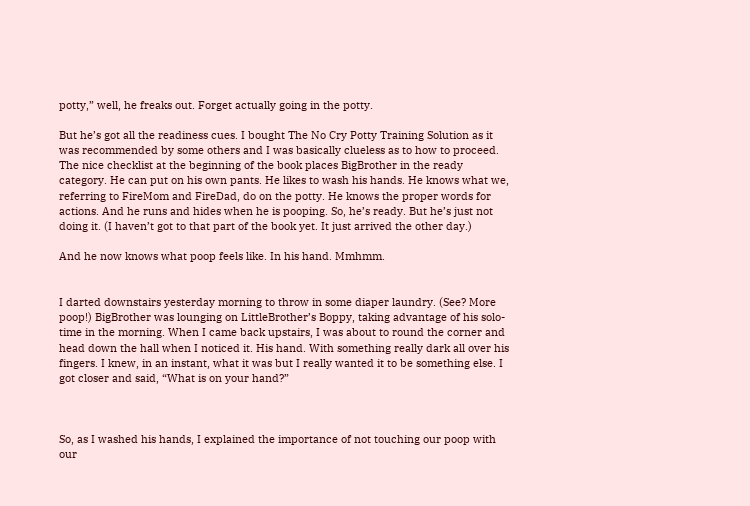potty,” well, he freaks out. Forget actually going in the potty.

But he’s got all the readiness cues. I bought The No Cry Potty Training Solution as it was recommended by some others and I was basically clueless as to how to proceed. The nice checklist at the beginning of the book places BigBrother in the ready category. He can put on his own pants. He likes to wash his hands. He knows what we, referring to FireMom and FireDad, do on the potty. He knows the proper words for actions. And he runs and hides when he is pooping. So, he’s ready. But he’s just not doing it. (I haven’t got to that part of the book yet. It just arrived the other day.)

And he now knows what poop feels like. In his hand. Mmhmm.


I darted downstairs yesterday morning to throw in some diaper laundry. (See? More poop!) BigBrother was lounging on LittleBrother’s Boppy, taking advantage of his solo-time in the morning. When I came back upstairs, I was about to round the corner and head down the hall when I noticed it. His hand. With something really dark all over his fingers. I knew, in an instant, what it was but I really wanted it to be something else. I got closer and said, “What is on your hand?”



So, as I washed his hands, I explained the importance of not touching our poop with our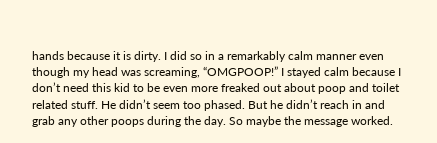hands because it is dirty. I did so in a remarkably calm manner even though my head was screaming, “OMGPOOP!” I stayed calm because I don’t need this kid to be even more freaked out about poop and toilet related stuff. He didn’t seem too phased. But he didn’t reach in and grab any other poops during the day. So maybe the message worked.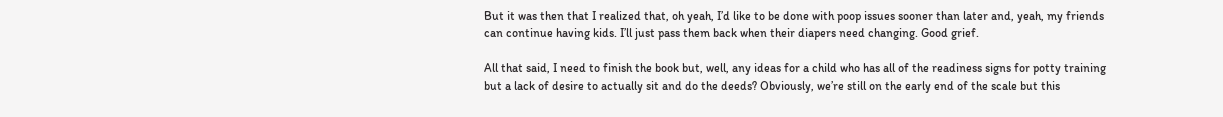But it was then that I realized that, oh yeah, I’d like to be done with poop issues sooner than later and, yeah, my friends can continue having kids. I’ll just pass them back when their diapers need changing. Good grief.

All that said, I need to finish the book but, well, any ideas for a child who has all of the readiness signs for potty training but a lack of desire to actually sit and do the deeds? Obviously, we’re still on the early end of the scale but this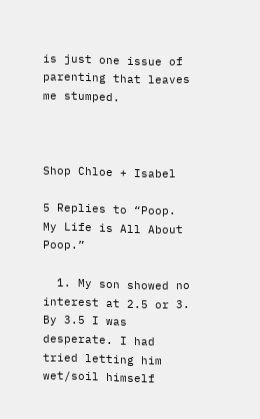is just one issue of parenting that leaves me stumped.



Shop Chloe + Isabel

5 Replies to “Poop. My Life is All About Poop.”

  1. My son showed no interest at 2.5 or 3. By 3.5 I was desperate. I had tried letting him wet/soil himself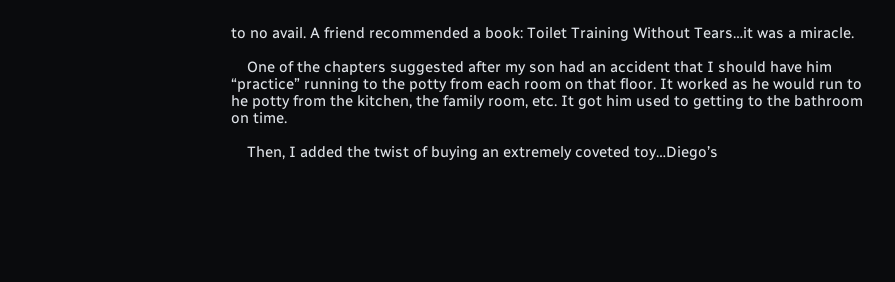to no avail. A friend recommended a book: Toilet Training Without Tears…it was a miracle.

    One of the chapters suggested after my son had an accident that I should have him “practice” running to the potty from each room on that floor. It worked as he would run to he potty from the kitchen, the family room, etc. It got him used to getting to the bathroom on time.

    Then, I added the twist of buying an extremely coveted toy…Diego’s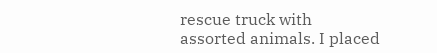rescue truck with assorted animals. I placed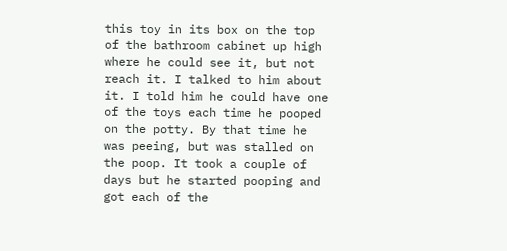this toy in its box on the top of the bathroom cabinet up high where he could see it, but not reach it. I talked to him about it. I told him he could have one of the toys each time he pooped on the potty. By that time he was peeing, but was stalled on the poop. It took a couple of days but he started pooping and got each of the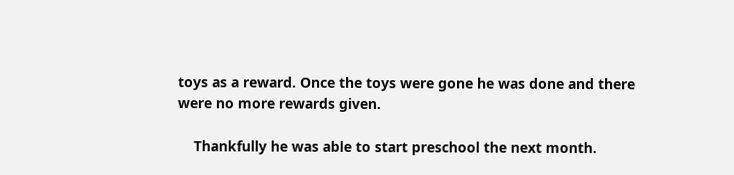toys as a reward. Once the toys were gone he was done and there were no more rewards given.

    Thankfully he was able to start preschool the next month.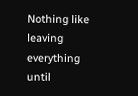Nothing like leaving everything until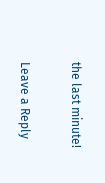the last minute!

Leave a Reply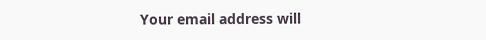Your email address will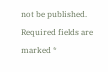not be published. Required fields are marked *